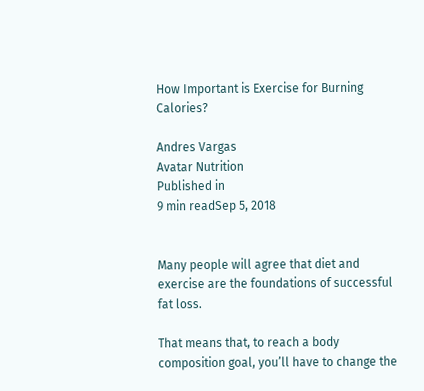How Important is Exercise for Burning Calories?

Andres Vargas
Avatar Nutrition
Published in
9 min readSep 5, 2018


Many people will agree that diet and exercise are the foundations of successful fat loss.

That means that, to reach a body composition goal, you’ll have to change the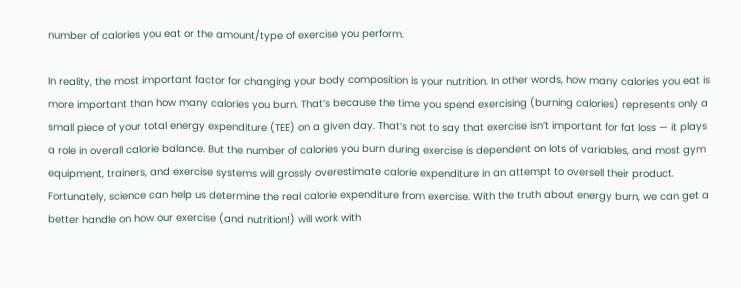number of calories you eat or the amount/type of exercise you perform.

In reality, the most important factor for changing your body composition is your nutrition. In other words, how many calories you eat is more important than how many calories you burn. That’s because the time you spend exercising (burning calories) represents only a small piece of your total energy expenditure (TEE) on a given day. That’s not to say that exercise isn’t important for fat loss — it plays a role in overall calorie balance. But the number of calories you burn during exercise is dependent on lots of variables, and most gym equipment, trainers, and exercise systems will grossly overestimate calorie expenditure in an attempt to oversell their product. Fortunately, science can help us determine the real calorie expenditure from exercise. With the truth about energy burn, we can get a better handle on how our exercise (and nutrition!) will work with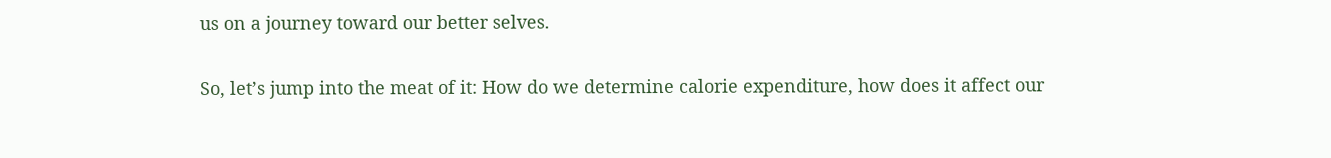us on a journey toward our better selves.

So, let’s jump into the meat of it: How do we determine calorie expenditure, how does it affect our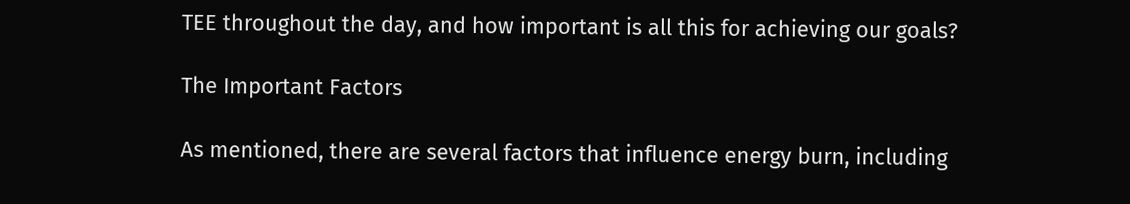TEE throughout the day, and how important is all this for achieving our goals?

The Important Factors

As mentioned, there are several factors that influence energy burn, including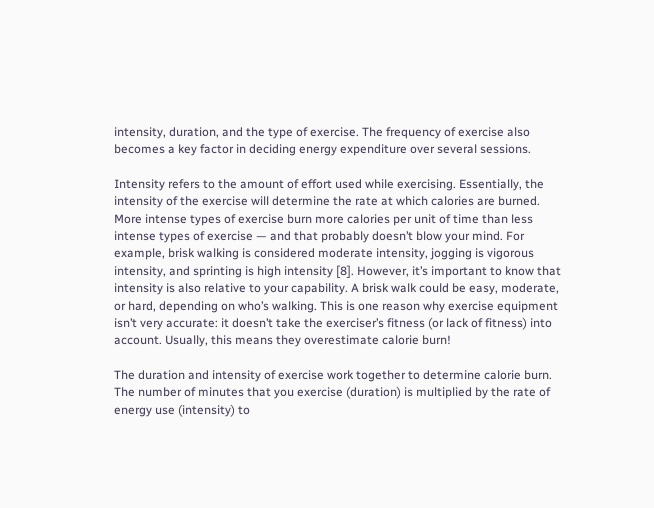intensity, duration, and the type of exercise. The frequency of exercise also becomes a key factor in deciding energy expenditure over several sessions.

Intensity refers to the amount of effort used while exercising. Essentially, the intensity of the exercise will determine the rate at which calories are burned. More intense types of exercise burn more calories per unit of time than less intense types of exercise — and that probably doesn’t blow your mind. For example, brisk walking is considered moderate intensity, jogging is vigorous intensity, and sprinting is high intensity [8]. However, it’s important to know that intensity is also relative to your capability. A brisk walk could be easy, moderate, or hard, depending on who’s walking. This is one reason why exercise equipment isn’t very accurate: it doesn’t take the exerciser’s fitness (or lack of fitness) into account. Usually, this means they overestimate calorie burn!

The duration and intensity of exercise work together to determine calorie burn. The number of minutes that you exercise (duration) is multiplied by the rate of energy use (intensity) to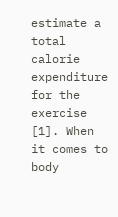estimate a total calorie expenditure for the exercise [1]. When it comes to body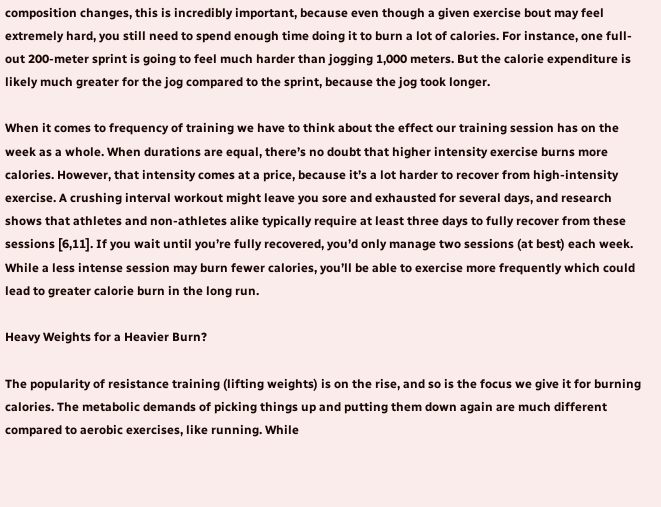composition changes, this is incredibly important, because even though a given exercise bout may feel extremely hard, you still need to spend enough time doing it to burn a lot of calories. For instance, one full-out 200-meter sprint is going to feel much harder than jogging 1,000 meters. But the calorie expenditure is likely much greater for the jog compared to the sprint, because the jog took longer.

When it comes to frequency of training we have to think about the effect our training session has on the week as a whole. When durations are equal, there’s no doubt that higher intensity exercise burns more calories. However, that intensity comes at a price, because it’s a lot harder to recover from high-intensity exercise. A crushing interval workout might leave you sore and exhausted for several days, and research shows that athletes and non-athletes alike typically require at least three days to fully recover from these sessions [6,11]. If you wait until you’re fully recovered, you’d only manage two sessions (at best) each week. While a less intense session may burn fewer calories, you’ll be able to exercise more frequently which could lead to greater calorie burn in the long run.

Heavy Weights for a Heavier Burn?

The popularity of resistance training (lifting weights) is on the rise, and so is the focus we give it for burning calories. The metabolic demands of picking things up and putting them down again are much different compared to aerobic exercises, like running. While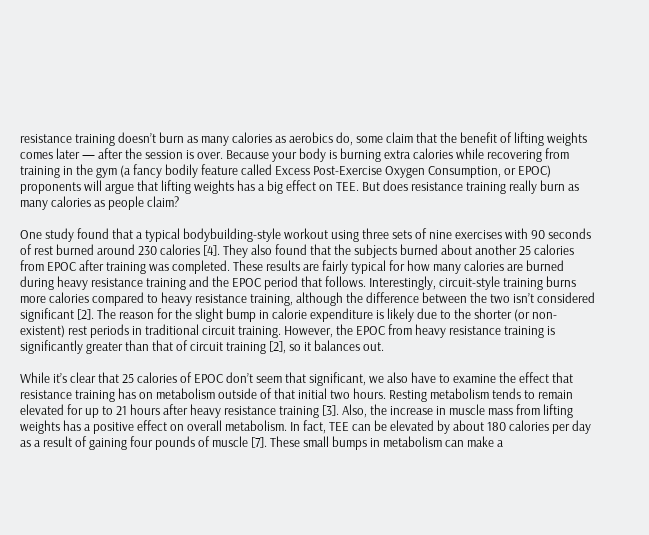resistance training doesn’t burn as many calories as aerobics do, some claim that the benefit of lifting weights comes later — after the session is over. Because your body is burning extra calories while recovering from training in the gym (a fancy bodily feature called Excess Post-Exercise Oxygen Consumption, or EPOC) proponents will argue that lifting weights has a big effect on TEE. But does resistance training really burn as many calories as people claim?

One study found that a typical bodybuilding-style workout using three sets of nine exercises with 90 seconds of rest burned around 230 calories [4]. They also found that the subjects burned about another 25 calories from EPOC after training was completed. These results are fairly typical for how many calories are burned during heavy resistance training and the EPOC period that follows. Interestingly, circuit-style training burns more calories compared to heavy resistance training, although the difference between the two isn’t considered significant [2]. The reason for the slight bump in calorie expenditure is likely due to the shorter (or non-existent) rest periods in traditional circuit training. However, the EPOC from heavy resistance training is significantly greater than that of circuit training [2], so it balances out.

While it’s clear that 25 calories of EPOC don’t seem that significant, we also have to examine the effect that resistance training has on metabolism outside of that initial two hours. Resting metabolism tends to remain elevated for up to 21 hours after heavy resistance training [3]. Also, the increase in muscle mass from lifting weights has a positive effect on overall metabolism. In fact, TEE can be elevated by about 180 calories per day as a result of gaining four pounds of muscle [7]. These small bumps in metabolism can make a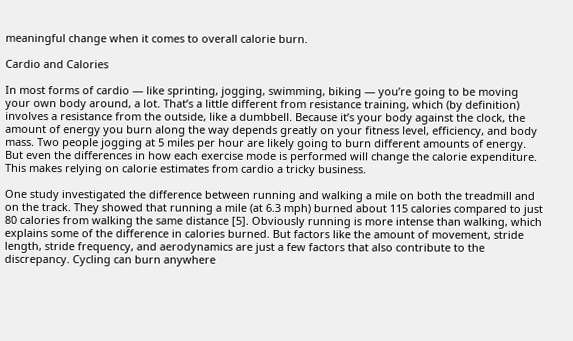meaningful change when it comes to overall calorie burn.

Cardio and Calories

In most forms of cardio — like sprinting, jogging, swimming, biking — you’re going to be moving your own body around, a lot. That’s a little different from resistance training, which (by definition) involves a resistance from the outside, like a dumbbell. Because it’s your body against the clock, the amount of energy you burn along the way depends greatly on your fitness level, efficiency, and body mass. Two people jogging at 5 miles per hour are likely going to burn different amounts of energy. But even the differences in how each exercise mode is performed will change the calorie expenditure. This makes relying on calorie estimates from cardio a tricky business.

One study investigated the difference between running and walking a mile on both the treadmill and on the track. They showed that running a mile (at 6.3 mph) burned about 115 calories compared to just 80 calories from walking the same distance [5]. Obviously running is more intense than walking, which explains some of the difference in calories burned. But factors like the amount of movement, stride length, stride frequency, and aerodynamics are just a few factors that also contribute to the discrepancy. Cycling can burn anywhere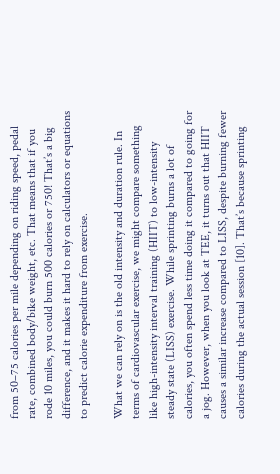from 50–75 calories per mile depending on riding speed, pedal rate, combined body/bike weight, etc. That means that if you rode 10 miles, you could burn 500 calories or 750! That’s a big difference, and it makes it hard to rely on calculators or equations to predict calorie expenditure from exercise.

What we can rely on is the old intensity and duration rule. In terms of cardiovascular exercise, we might compare something like high-intensity interval training (HIIT) to low-intensity steady state (LISS) exercise. While sprinting burns a lot of calories, you often spend less time doing it compared to going for a jog. However, when you look at TEE, it turns out that HIIT causes a similar increase compared to LISS, despite burning fewer calories during the actual session [10]. That’s because sprinting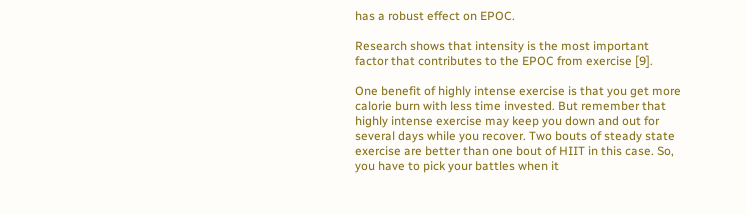has a robust effect on EPOC.

Research shows that intensity is the most important factor that contributes to the EPOC from exercise [9].

One benefit of highly intense exercise is that you get more calorie burn with less time invested. But remember that highly intense exercise may keep you down and out for several days while you recover. Two bouts of steady state exercise are better than one bout of HIIT in this case. So, you have to pick your battles when it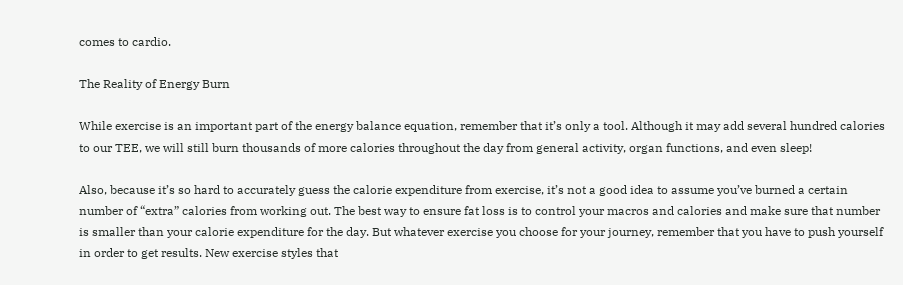comes to cardio.

The Reality of Energy Burn

While exercise is an important part of the energy balance equation, remember that it’s only a tool. Although it may add several hundred calories to our TEE, we will still burn thousands of more calories throughout the day from general activity, organ functions, and even sleep!

Also, because it’s so hard to accurately guess the calorie expenditure from exercise, it’s not a good idea to assume you’ve burned a certain number of “extra” calories from working out. The best way to ensure fat loss is to control your macros and calories and make sure that number is smaller than your calorie expenditure for the day. But whatever exercise you choose for your journey, remember that you have to push yourself in order to get results. New exercise styles that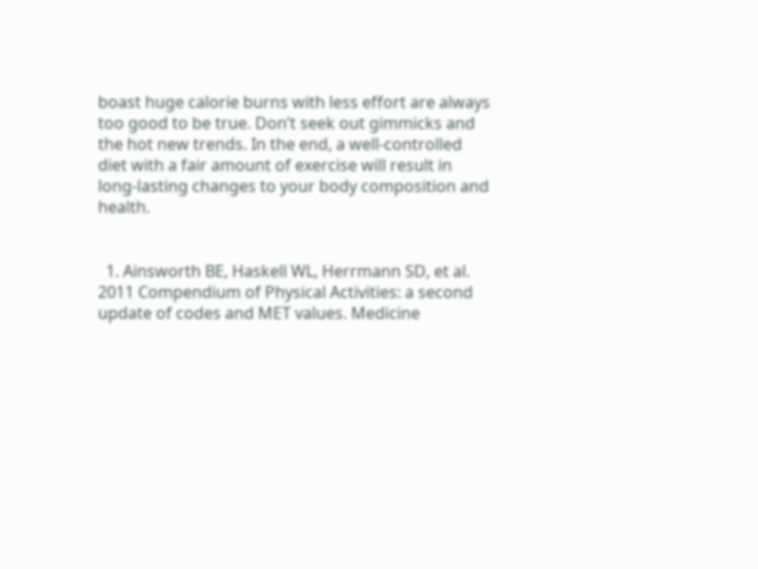boast huge calorie burns with less effort are always too good to be true. Don’t seek out gimmicks and the hot new trends. In the end, a well-controlled diet with a fair amount of exercise will result in long-lasting changes to your body composition and health.


  1. Ainsworth BE, Haskell WL, Herrmann SD, et al. 2011 Compendium of Physical Activities: a second update of codes and MET values. Medicine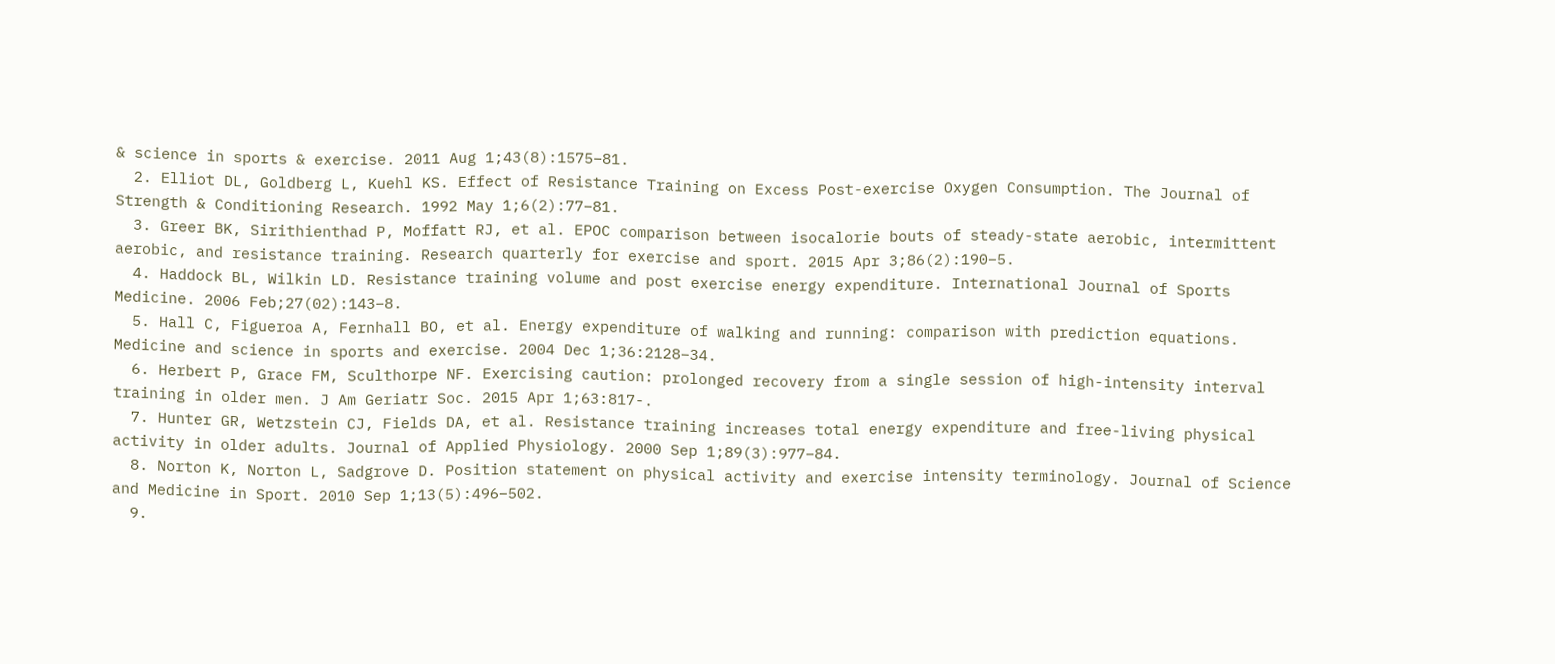& science in sports & exercise. 2011 Aug 1;43(8):1575–81.
  2. Elliot DL, Goldberg L, Kuehl KS. Effect of Resistance Training on Excess Post-exercise Oxygen Consumption. The Journal of Strength & Conditioning Research. 1992 May 1;6(2):77–81.
  3. Greer BK, Sirithienthad P, Moffatt RJ, et al. EPOC comparison between isocalorie bouts of steady-state aerobic, intermittent aerobic, and resistance training. Research quarterly for exercise and sport. 2015 Apr 3;86(2):190–5.
  4. Haddock BL, Wilkin LD. Resistance training volume and post exercise energy expenditure. International Journal of Sports Medicine. 2006 Feb;27(02):143–8.
  5. Hall C, Figueroa A, Fernhall BO, et al. Energy expenditure of walking and running: comparison with prediction equations. Medicine and science in sports and exercise. 2004 Dec 1;36:2128–34.
  6. Herbert P, Grace FM, Sculthorpe NF. Exercising caution: prolonged recovery from a single session of high-intensity interval training in older men. J Am Geriatr Soc. 2015 Apr 1;63:817-.
  7. Hunter GR, Wetzstein CJ, Fields DA, et al. Resistance training increases total energy expenditure and free-living physical activity in older adults. Journal of Applied Physiology. 2000 Sep 1;89(3):977–84.
  8. Norton K, Norton L, Sadgrove D. Position statement on physical activity and exercise intensity terminology. Journal of Science and Medicine in Sport. 2010 Sep 1;13(5):496–502.
  9.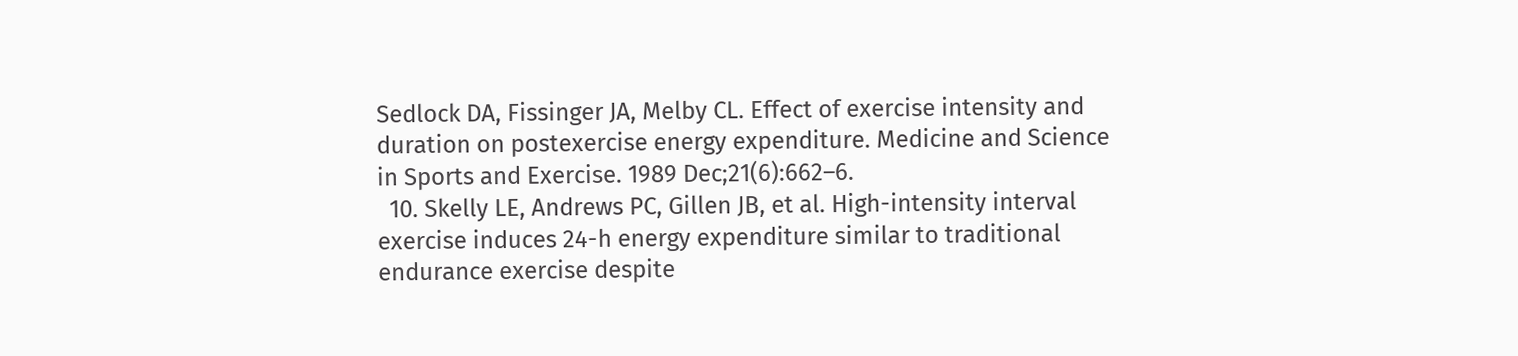Sedlock DA, Fissinger JA, Melby CL. Effect of exercise intensity and duration on postexercise energy expenditure. Medicine and Science in Sports and Exercise. 1989 Dec;21(6):662–6.
  10. Skelly LE, Andrews PC, Gillen JB, et al. High-intensity interval exercise induces 24-h energy expenditure similar to traditional endurance exercise despite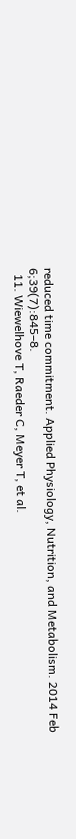reduced time commitment. Applied Physiology, Nutrition, and Metabolism. 2014 Feb 6;39(7):845–8.
  11. Wiewelhove T, Raeder C, Meyer T, et al.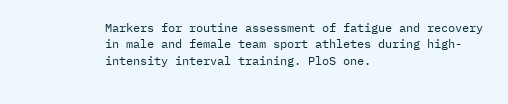Markers for routine assessment of fatigue and recovery in male and female team sport athletes during high-intensity interval training. PloS one.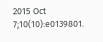2015 Oct 7;10(10):e0139801.